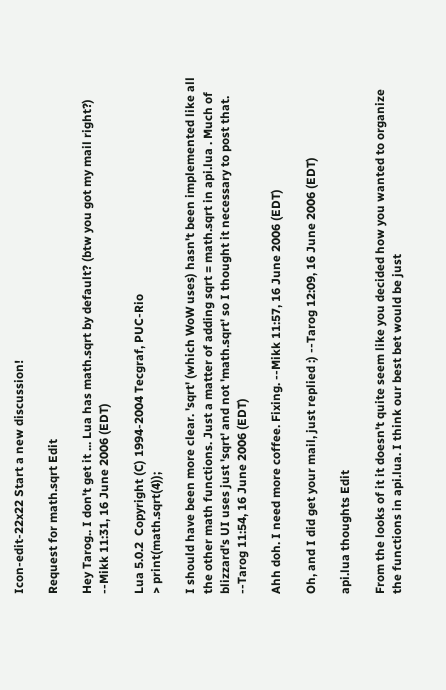Icon-edit-22x22 Start a new discussion!

Request for math.sqrt Edit

Hey Tarog.. I don't get it ... Lua has math.sqrt by default? (btw you got my mail right?) --Mikk 11:31, 16 June 2006 (EDT)

Lua 5.0.2  Copyright (C) 1994-2004 Tecgraf, PUC-Rio
> print(math.sqrt(4));

I should have been more clear. 'sqrt' (which WoW uses) hasn't been implemented like all the other math functions. Just a matter of adding sqrt = math.sqrt in api.lua . Much of blizzard's UI uses just 'sqrt' and not 'math.sqrt' so I thought it necessary to post that. --Tarog 11:54, 16 June 2006 (EDT)

Ahh doh. I need more coffee. Fixing. --Mikk 11:57, 16 June 2006 (EDT)

Oh, and I did get your mail, just replied :) --Tarog 12:09, 16 June 2006 (EDT)

api.lua thoughts Edit

From the looks of it it doesn't quite seem like you decided how you wanted to organize the functions in api.lua. I think our best bet would be just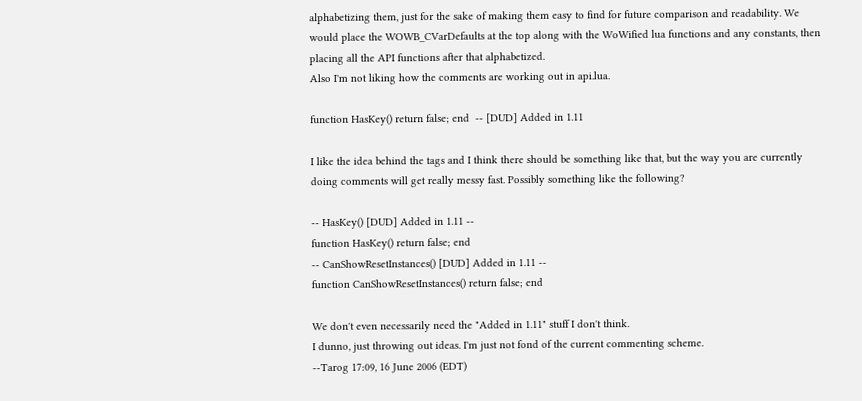alphabetizing them, just for the sake of making them easy to find for future comparison and readability. We would place the WOWB_CVarDefaults at the top along with the WoWified lua functions and any constants, then placing all the API functions after that alphabetized.
Also I'm not liking how the comments are working out in api.lua.

function HasKey() return false; end  -- [DUD] Added in 1.11

I like the idea behind the tags and I think there should be something like that, but the way you are currently doing comments will get really messy fast. Possibly something like the following?

-- HasKey() [DUD] Added in 1.11 --
function HasKey() return false; end
-- CanShowResetInstances() [DUD] Added in 1.11 --
function CanShowResetInstances() return false; end

We don't even necessarily need the "Added in 1.11" stuff I don't think.
I dunno, just throwing out ideas. I'm just not fond of the current commenting scheme.
--Tarog 17:09, 16 June 2006 (EDT)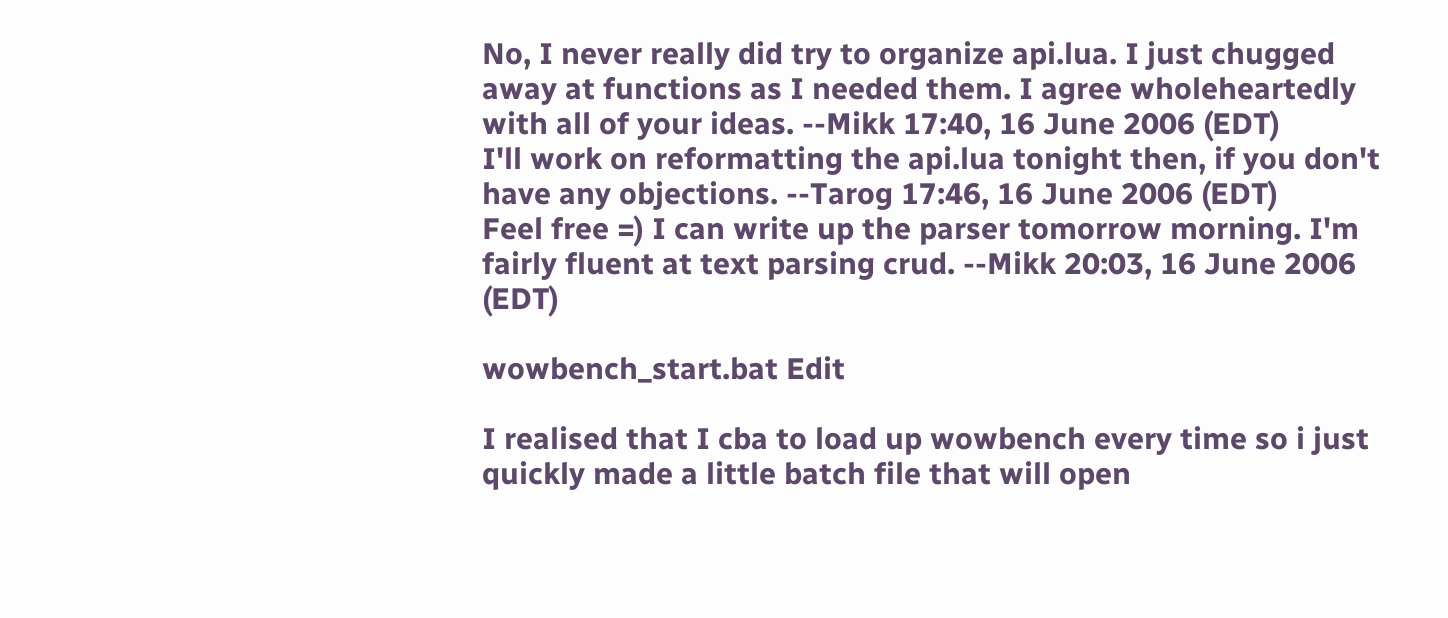No, I never really did try to organize api.lua. I just chugged away at functions as I needed them. I agree wholeheartedly with all of your ideas. --Mikk 17:40, 16 June 2006 (EDT)
I'll work on reformatting the api.lua tonight then, if you don't have any objections. --Tarog 17:46, 16 June 2006 (EDT)
Feel free =) I can write up the parser tomorrow morning. I'm fairly fluent at text parsing crud. --Mikk 20:03, 16 June 2006 (EDT)

wowbench_start.bat Edit

I realised that I cba to load up wowbench every time so i just quickly made a little batch file that will open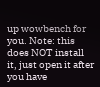up wowbench for you. Note: this does NOT install it, just open it after you have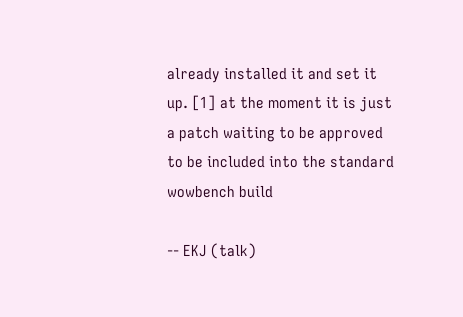already installed it and set it up. [1] at the moment it is just a patch waiting to be approved to be included into the standard wowbench build

-- EKJ (talk)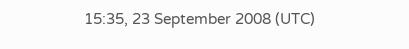15:35, 23 September 2008 (UTC)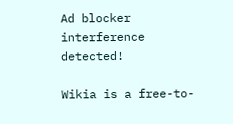Ad blocker interference detected!

Wikia is a free-to-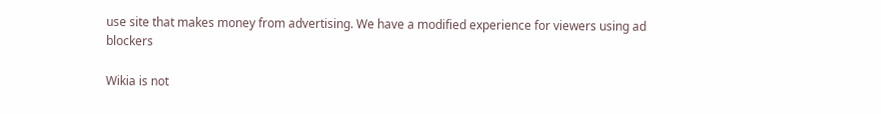use site that makes money from advertising. We have a modified experience for viewers using ad blockers

Wikia is not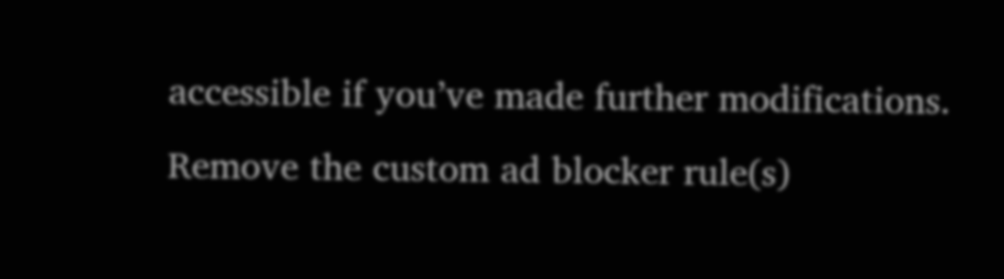accessible if you’ve made further modifications. Remove the custom ad blocker rule(s)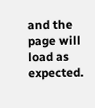and the page will load as expected.